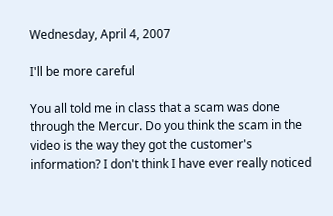Wednesday, April 4, 2007

I'll be more careful

You all told me in class that a scam was done through the Mercur. Do you think the scam in the video is the way they got the customer's information? I don't think I have ever really noticed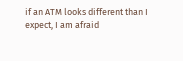if an ATM looks different than I expect, I am afraid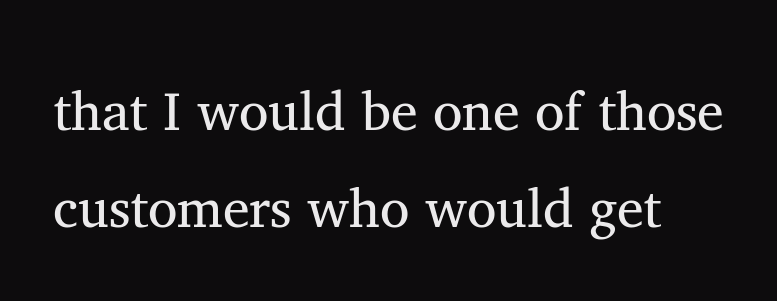that I would be one of those customers who would get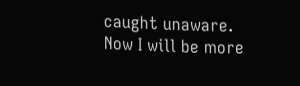caught unaware. Now I will be more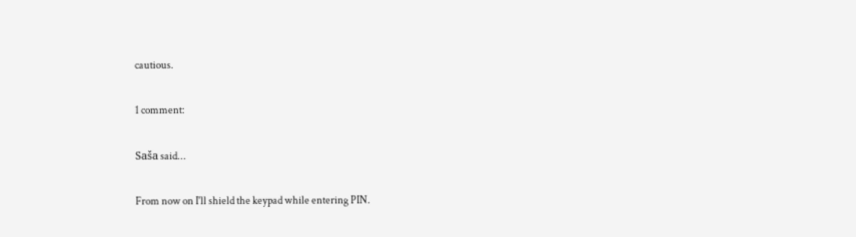cautious.

1 comment:

Saša said...

From now on I'll shield the keypad while entering PIN.